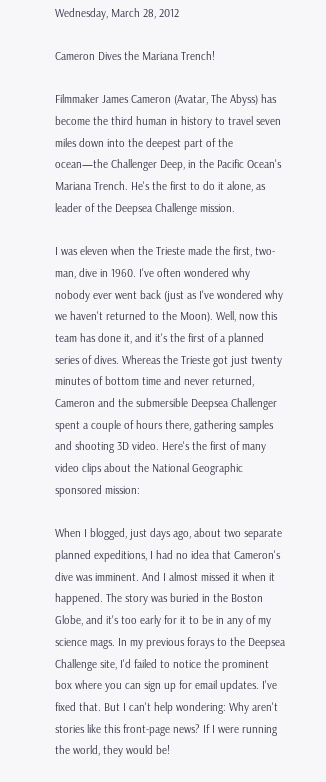Wednesday, March 28, 2012

Cameron Dives the Mariana Trench!

Filmmaker James Cameron (Avatar, The Abyss) has become the third human in history to travel seven miles down into the deepest part of the ocean—the Challenger Deep, in the Pacific Ocean's Mariana Trench. He's the first to do it alone, as leader of the Deepsea Challenge mission.

I was eleven when the Trieste made the first, two-man, dive in 1960. I've often wondered why nobody ever went back (just as I've wondered why we haven't returned to the Moon). Well, now this team has done it, and it's the first of a planned series of dives. Whereas the Trieste got just twenty minutes of bottom time and never returned, Cameron and the submersible Deepsea Challenger spent a couple of hours there, gathering samples and shooting 3D video. Here's the first of many video clips about the National Geographic sponsored mission:

When I blogged, just days ago, about two separate planned expeditions, I had no idea that Cameron's dive was imminent. And I almost missed it when it happened. The story was buried in the Boston Globe, and it's too early for it to be in any of my science mags. In my previous forays to the Deepsea Challenge site, I'd failed to notice the prominent box where you can sign up for email updates. I've fixed that. But I can't help wondering: Why aren't stories like this front-page news? If I were running the world, they would be!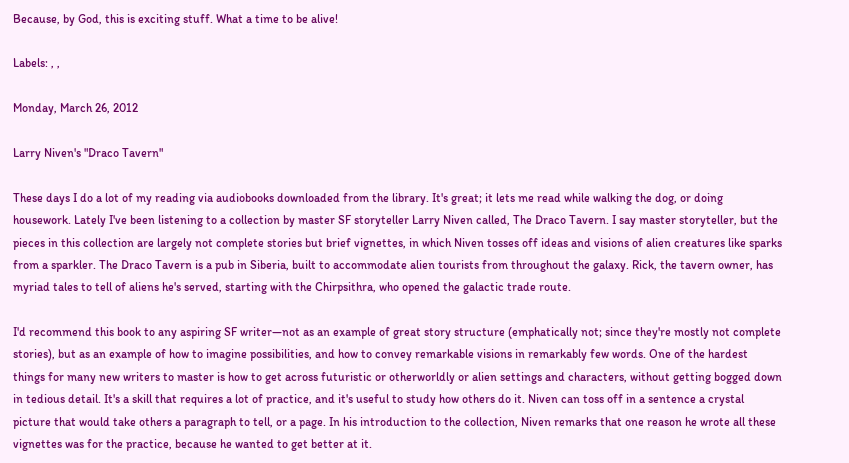Because, by God, this is exciting stuff. What a time to be alive!

Labels: , ,

Monday, March 26, 2012

Larry Niven's "Draco Tavern"

These days I do a lot of my reading via audiobooks downloaded from the library. It's great; it lets me read while walking the dog, or doing housework. Lately I've been listening to a collection by master SF storyteller Larry Niven called, The Draco Tavern. I say master storyteller, but the pieces in this collection are largely not complete stories but brief vignettes, in which Niven tosses off ideas and visions of alien creatures like sparks from a sparkler. The Draco Tavern is a pub in Siberia, built to accommodate alien tourists from throughout the galaxy. Rick, the tavern owner, has myriad tales to tell of aliens he's served, starting with the Chirpsithra, who opened the galactic trade route.

I'd recommend this book to any aspiring SF writer—not as an example of great story structure (emphatically not; since they're mostly not complete stories), but as an example of how to imagine possibilities, and how to convey remarkable visions in remarkably few words. One of the hardest things for many new writers to master is how to get across futuristic or otherworldly or alien settings and characters, without getting bogged down in tedious detail. It's a skill that requires a lot of practice, and it's useful to study how others do it. Niven can toss off in a sentence a crystal picture that would take others a paragraph to tell, or a page. In his introduction to the collection, Niven remarks that one reason he wrote all these vignettes was for the practice, because he wanted to get better at it.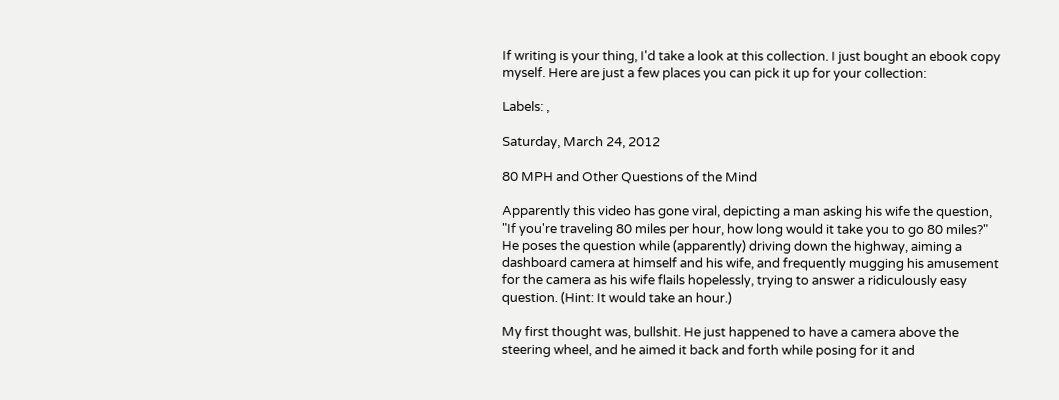If writing is your thing, I'd take a look at this collection. I just bought an ebook copy myself. Here are just a few places you can pick it up for your collection:

Labels: ,

Saturday, March 24, 2012

80 MPH and Other Questions of the Mind

Apparently this video has gone viral, depicting a man asking his wife the question, "If you're traveling 80 miles per hour, how long would it take you to go 80 miles?" He poses the question while (apparently) driving down the highway, aiming a dashboard camera at himself and his wife, and frequently mugging his amusement for the camera as his wife flails hopelessly, trying to answer a ridiculously easy question. (Hint: It would take an hour.)

My first thought was, bullshit. He just happened to have a camera above the steering wheel, and he aimed it back and forth while posing for it and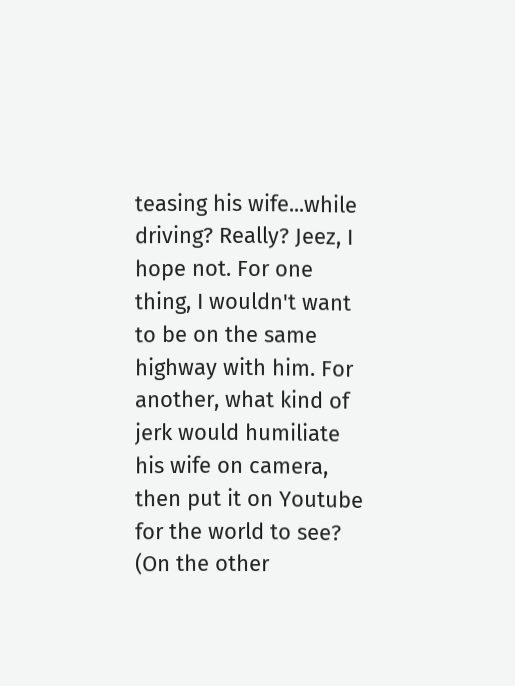teasing his wife...while driving? Really? Jeez, I hope not. For one thing, I wouldn't want to be on the same highway with him. For another, what kind of jerk would humiliate his wife on camera, then put it on Youtube for the world to see? (On the other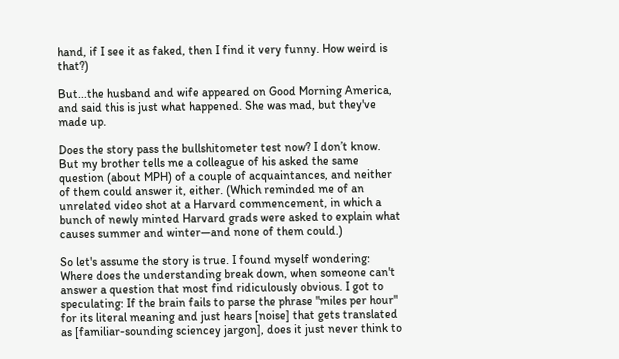hand, if I see it as faked, then I find it very funny. How weird is that?)

But...the husband and wife appeared on Good Morning America, and said this is just what happened. She was mad, but they've made up.

Does the story pass the bullshitometer test now? I don’t know. But my brother tells me a colleague of his asked the same question (about MPH) of a couple of acquaintances, and neither of them could answer it, either. (Which reminded me of an unrelated video shot at a Harvard commencement, in which a bunch of newly minted Harvard grads were asked to explain what causes summer and winter—and none of them could.)

So let's assume the story is true. I found myself wondering: Where does the understanding break down, when someone can't answer a question that most find ridiculously obvious. I got to speculating: If the brain fails to parse the phrase "miles per hour" for its literal meaning and just hears [noise] that gets translated as [familiar-sounding sciencey jargon], does it just never think to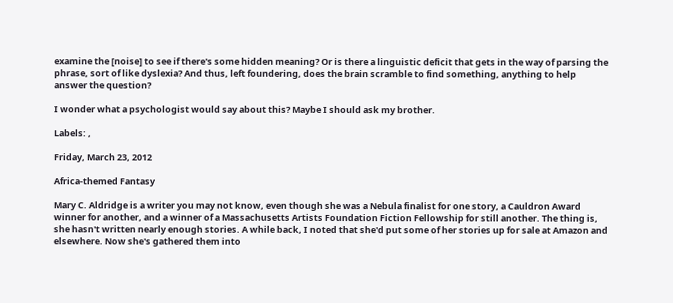examine the [noise] to see if there's some hidden meaning? Or is there a linguistic deficit that gets in the way of parsing the phrase, sort of like dyslexia? And thus, left foundering, does the brain scramble to find something, anything to help answer the question?

I wonder what a psychologist would say about this? Maybe I should ask my brother.

Labels: ,

Friday, March 23, 2012

Africa-themed Fantasy

Mary C. Aldridge is a writer you may not know, even though she was a Nebula finalist for one story, a Cauldron Award winner for another, and a winner of a Massachusetts Artists Foundation Fiction Fellowship for still another. The thing is, she hasn't written nearly enough stories. A while back, I noted that she'd put some of her stories up for sale at Amazon and elsewhere. Now she's gathered them into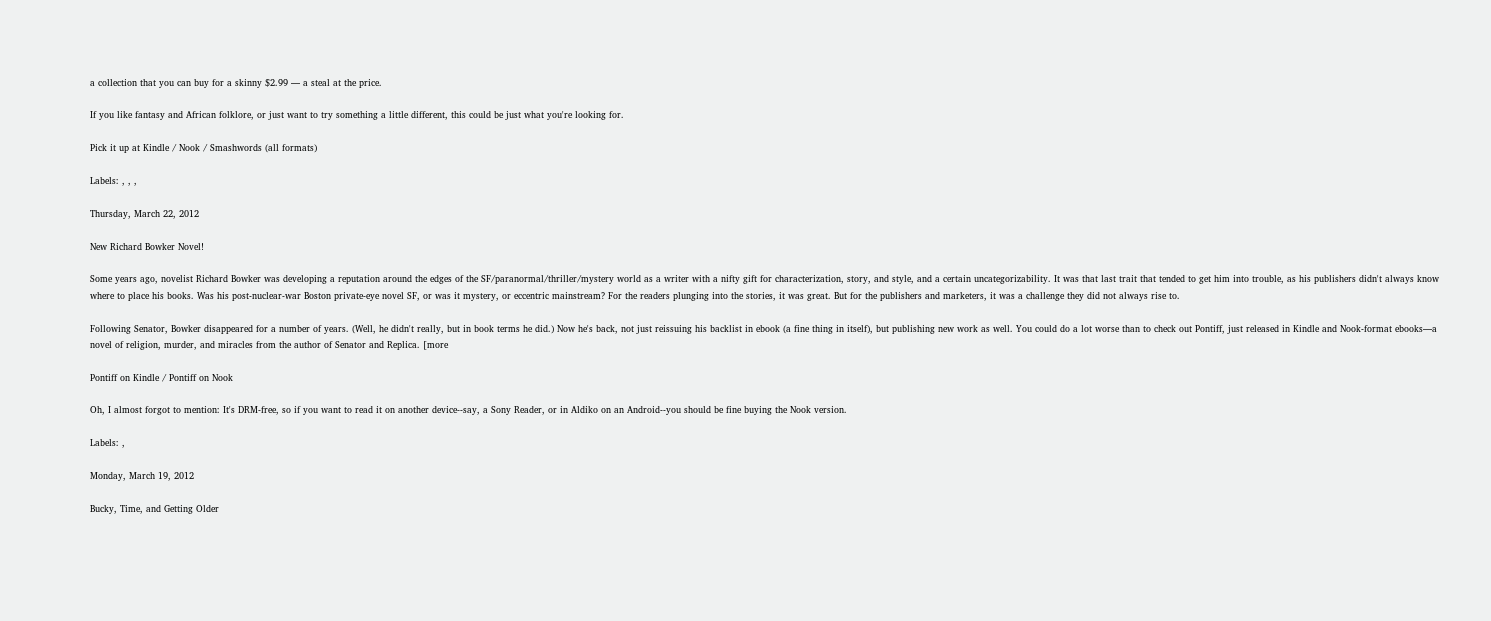a collection that you can buy for a skinny $2.99 — a steal at the price.

If you like fantasy and African folklore, or just want to try something a little different, this could be just what you're looking for.

Pick it up at Kindle / Nook / Smashwords (all formats)

Labels: , , ,

Thursday, March 22, 2012

New Richard Bowker Novel!

Some years ago, novelist Richard Bowker was developing a reputation around the edges of the SF/paranormal/thriller/mystery world as a writer with a nifty gift for characterization, story, and style, and a certain uncategorizability. It was that last trait that tended to get him into trouble, as his publishers didn't always know where to place his books. Was his post-nuclear-war Boston private-eye novel SF, or was it mystery, or eccentric mainstream? For the readers plunging into the stories, it was great. But for the publishers and marketers, it was a challenge they did not always rise to.

Following Senator, Bowker disappeared for a number of years. (Well, he didn't really, but in book terms he did.) Now he's back, not just reissuing his backlist in ebook (a fine thing in itself), but publishing new work as well. You could do a lot worse than to check out Pontiff, just released in Kindle and Nook-format ebooks—a novel of religion, murder, and miracles from the author of Senator and Replica. [more

Pontiff on Kindle / Pontiff on Nook

Oh, I almost forgot to mention: It's DRM-free, so if you want to read it on another device--say, a Sony Reader, or in Aldiko on an Android--you should be fine buying the Nook version.

Labels: ,

Monday, March 19, 2012

Bucky, Time, and Getting Older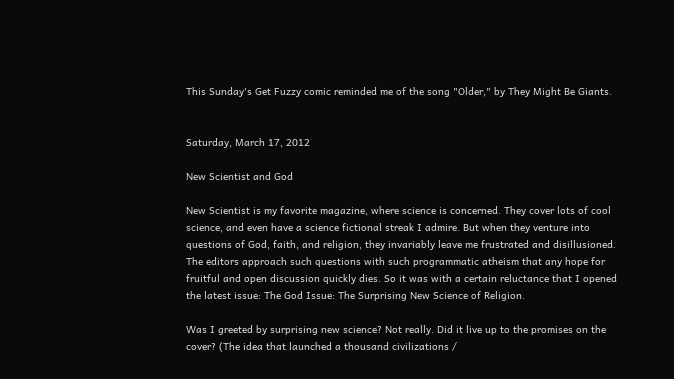This Sunday's Get Fuzzy comic reminded me of the song "Older," by They Might Be Giants.


Saturday, March 17, 2012

New Scientist and God

New Scientist is my favorite magazine, where science is concerned. They cover lots of cool science, and even have a science fictional streak I admire. But when they venture into questions of God, faith, and religion, they invariably leave me frustrated and disillusioned. The editors approach such questions with such programmatic atheism that any hope for fruitful and open discussion quickly dies. So it was with a certain reluctance that I opened the latest issue: The God Issue: The Surprising New Science of Religion.

Was I greeted by surprising new science? Not really. Did it live up to the promises on the cover? (The idea that launched a thousand civilizations /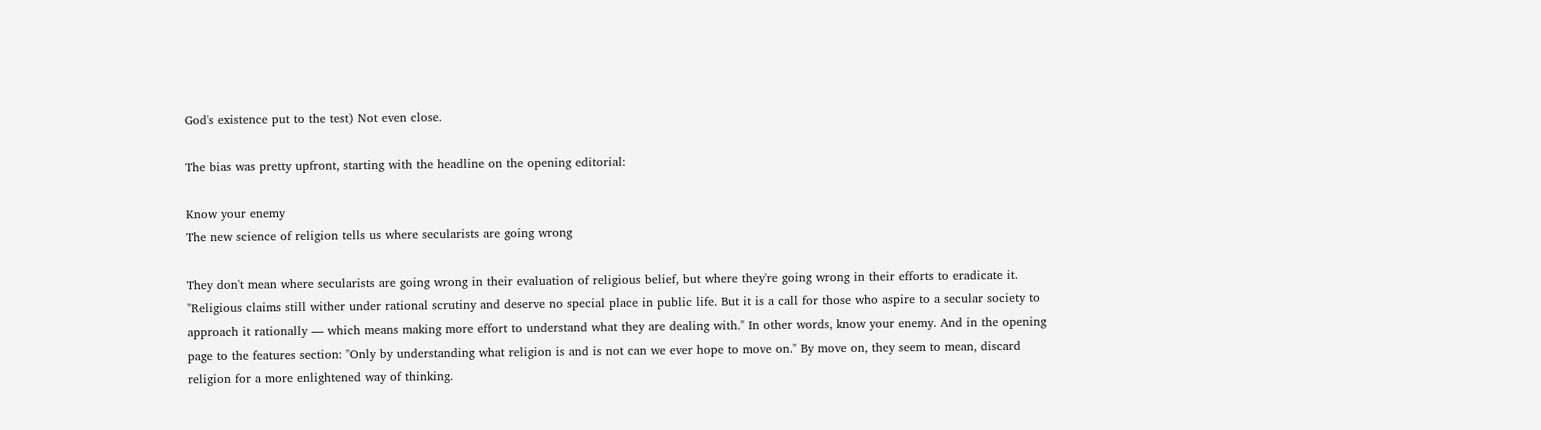God's existence put to the test) Not even close.

The bias was pretty upfront, starting with the headline on the opening editorial:

Know your enemy
The new science of religion tells us where secularists are going wrong

They don't mean where secularists are going wrong in their evaluation of religious belief, but where they're going wrong in their efforts to eradicate it. "Religious claims still wither under rational scrutiny and deserve no special place in public life. But it is a call for those who aspire to a secular society to approach it rationally — which means making more effort to understand what they are dealing with." In other words, know your enemy. And in the opening page to the features section: "Only by understanding what religion is and is not can we ever hope to move on." By move on, they seem to mean, discard religion for a more enlightened way of thinking.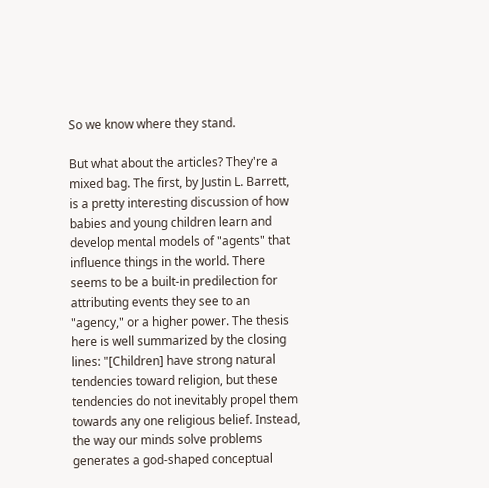So we know where they stand.

But what about the articles? They're a mixed bag. The first, by Justin L. Barrett, is a pretty interesting discussion of how babies and young children learn and develop mental models of "agents" that influence things in the world. There seems to be a built-in predilection for attributing events they see to an "agency," or a higher power. The thesis here is well summarized by the closing lines: "[Children] have strong natural tendencies toward religion, but these tendencies do not inevitably propel them towards any one religious belief. Instead, the way our minds solve problems generates a god-shaped conceptual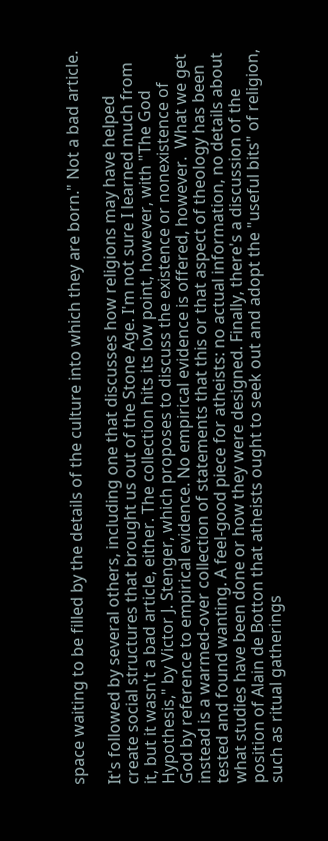space waiting to be filled by the details of the culture into which they are born." Not a bad article.

It's followed by several others, including one that discusses how religions may have helped create social structures that brought us out of the Stone Age. I'm not sure I learned much from it, but it wasn't a bad article, either. The collection hits its low point, however, with "The God Hypothesis," by Victor J. Stenger, which proposes to discuss the existence or nonexistence of God by reference to empirical evidence. No empirical evidence is offered, however.  What we get instead is a warmed-over collection of statements that this or that aspect of theology has been tested and found wanting. A feel-good piece for atheists: no actual information, no details about what studies have been done or how they were designed. Finally, there's a discussion of the position of Alain de Botton that atheists ought to seek out and adopt the "useful bits" of religion, such as ritual gatherings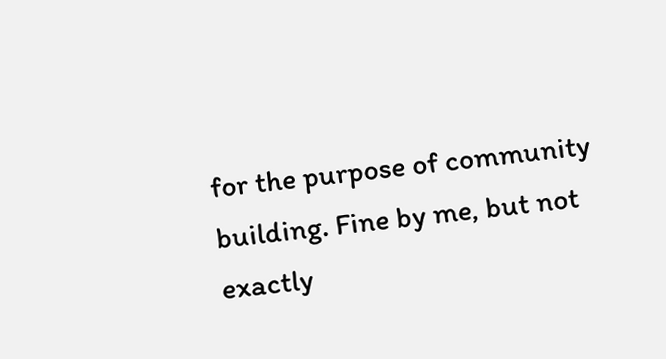for the purpose of community building. Fine by me, but not exactly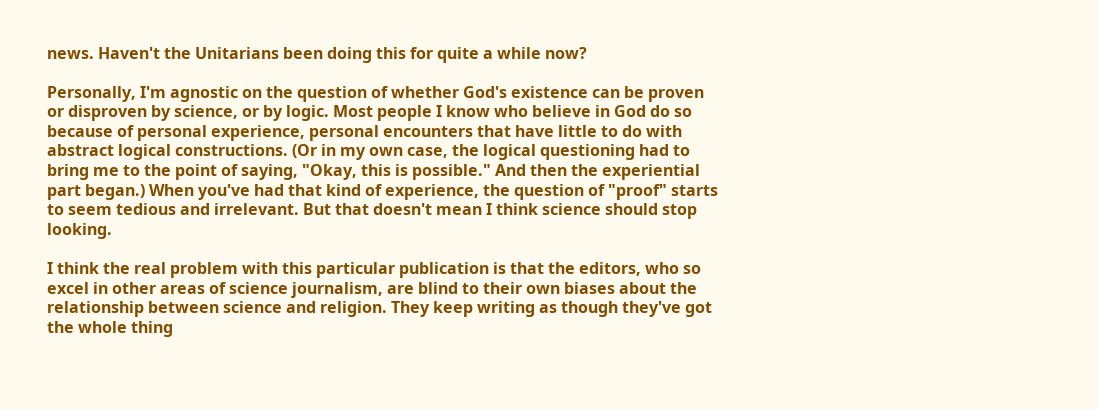news. Haven't the Unitarians been doing this for quite a while now?

Personally, I'm agnostic on the question of whether God's existence can be proven or disproven by science, or by logic. Most people I know who believe in God do so because of personal experience, personal encounters that have little to do with abstract logical constructions. (Or in my own case, the logical questioning had to bring me to the point of saying, "Okay, this is possible." And then the experiential part began.) When you've had that kind of experience, the question of "proof" starts to seem tedious and irrelevant. But that doesn't mean I think science should stop looking.

I think the real problem with this particular publication is that the editors, who so excel in other areas of science journalism, are blind to their own biases about the relationship between science and religion. They keep writing as though they've got the whole thing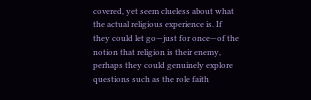covered, yet seem clueless about what the actual religious experience is. If they could let go—just for once—of the notion that religion is their enemy, perhaps they could genuinely explore questions such as the role faith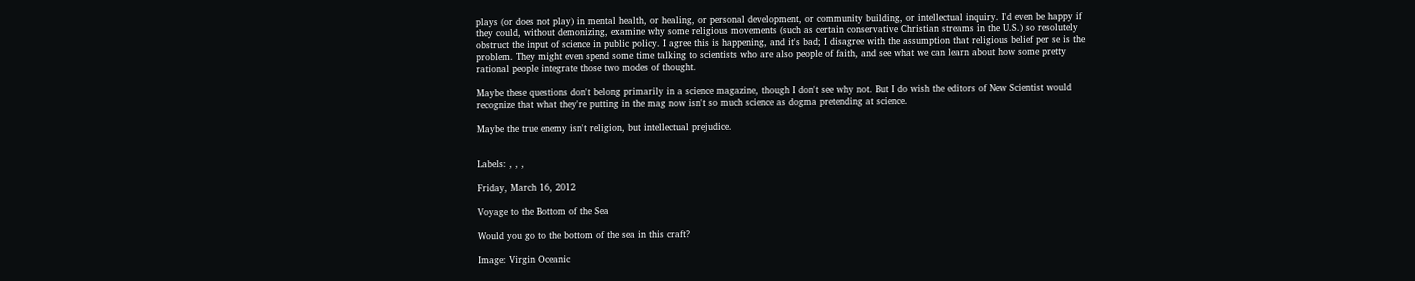plays (or does not play) in mental health, or healing, or personal development, or community building, or intellectual inquiry. I'd even be happy if they could, without demonizing, examine why some religious movements (such as certain conservative Christian streams in the U.S.) so resolutely obstruct the input of science in public policy. I agree this is happening, and it's bad; I disagree with the assumption that religious belief per se is the problem. They might even spend some time talking to scientists who are also people of faith, and see what we can learn about how some pretty rational people integrate those two modes of thought.

Maybe these questions don't belong primarily in a science magazine, though I don't see why not. But I do wish the editors of New Scientist would recognize that what they're putting in the mag now isn't so much science as dogma pretending at science.

Maybe the true enemy isn't religion, but intellectual prejudice.


Labels: , , ,

Friday, March 16, 2012

Voyage to the Bottom of the Sea

Would you go to the bottom of the sea in this craft?

Image: Virgin Oceanic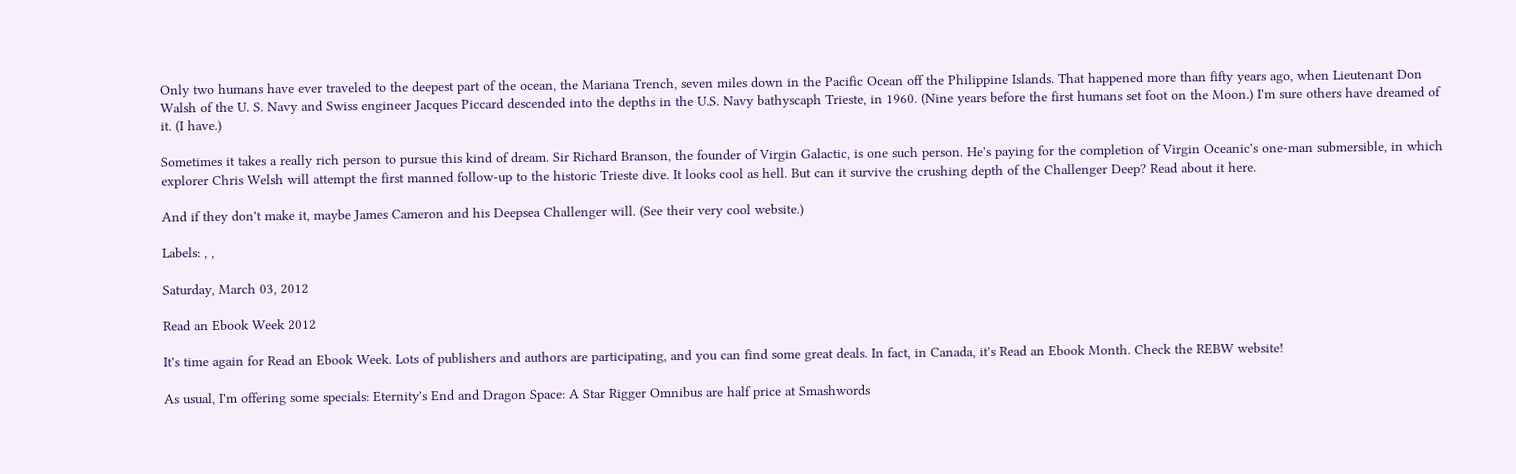Only two humans have ever traveled to the deepest part of the ocean, the Mariana Trench, seven miles down in the Pacific Ocean off the Philippine Islands. That happened more than fifty years ago, when Lieutenant Don Walsh of the U. S. Navy and Swiss engineer Jacques Piccard descended into the depths in the U.S. Navy bathyscaph Trieste, in 1960. (Nine years before the first humans set foot on the Moon.) I'm sure others have dreamed of it. (I have.)

Sometimes it takes a really rich person to pursue this kind of dream. Sir Richard Branson, the founder of Virgin Galactic, is one such person. He's paying for the completion of Virgin Oceanic's one-man submersible, in which explorer Chris Welsh will attempt the first manned follow-up to the historic Trieste dive. It looks cool as hell. But can it survive the crushing depth of the Challenger Deep? Read about it here.

And if they don't make it, maybe James Cameron and his Deepsea Challenger will. (See their very cool website.)

Labels: , ,

Saturday, March 03, 2012

Read an Ebook Week 2012

It's time again for Read an Ebook Week. Lots of publishers and authors are participating, and you can find some great deals. In fact, in Canada, it's Read an Ebook Month. Check the REBW website!

As usual, I'm offering some specials: Eternity's End and Dragon Space: A Star Rigger Omnibus are half price at Smashwords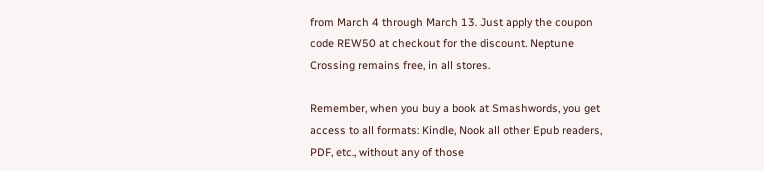from March 4 through March 13. Just apply the coupon code REW50 at checkout for the discount. Neptune Crossing remains free, in all stores.

Remember, when you buy a book at Smashwords, you get access to all formats: Kindle, Nook all other Epub readers, PDF, etc., without any of those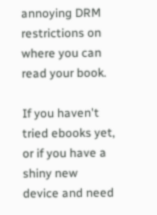annoying DRM restrictions on where you can read your book.

If you haven't tried ebooks yet, or if you have a shiny new device and need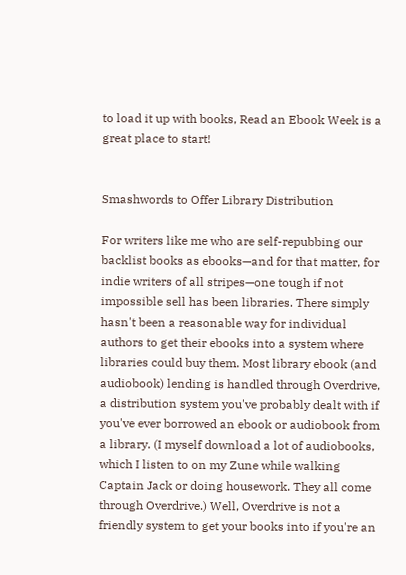to load it up with books, Read an Ebook Week is a great place to start!


Smashwords to Offer Library Distribution

For writers like me who are self-repubbing our backlist books as ebooks—and for that matter, for indie writers of all stripes—one tough if not impossible sell has been libraries. There simply hasn't been a reasonable way for individual authors to get their ebooks into a system where libraries could buy them. Most library ebook (and audiobook) lending is handled through Overdrive, a distribution system you've probably dealt with if you've ever borrowed an ebook or audiobook from a library. (I myself download a lot of audiobooks, which I listen to on my Zune while walking Captain Jack or doing housework. They all come through Overdrive.) Well, Overdrive is not a friendly system to get your books into if you're an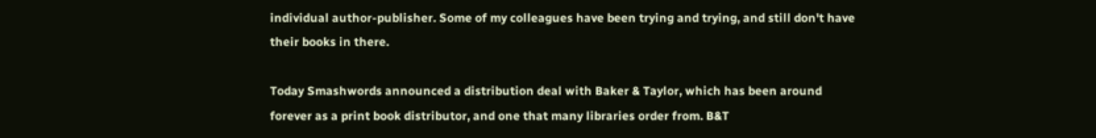individual author-publisher. Some of my colleagues have been trying and trying, and still don't have their books in there.

Today Smashwords announced a distribution deal with Baker & Taylor, which has been around forever as a print book distributor, and one that many libraries order from. B&T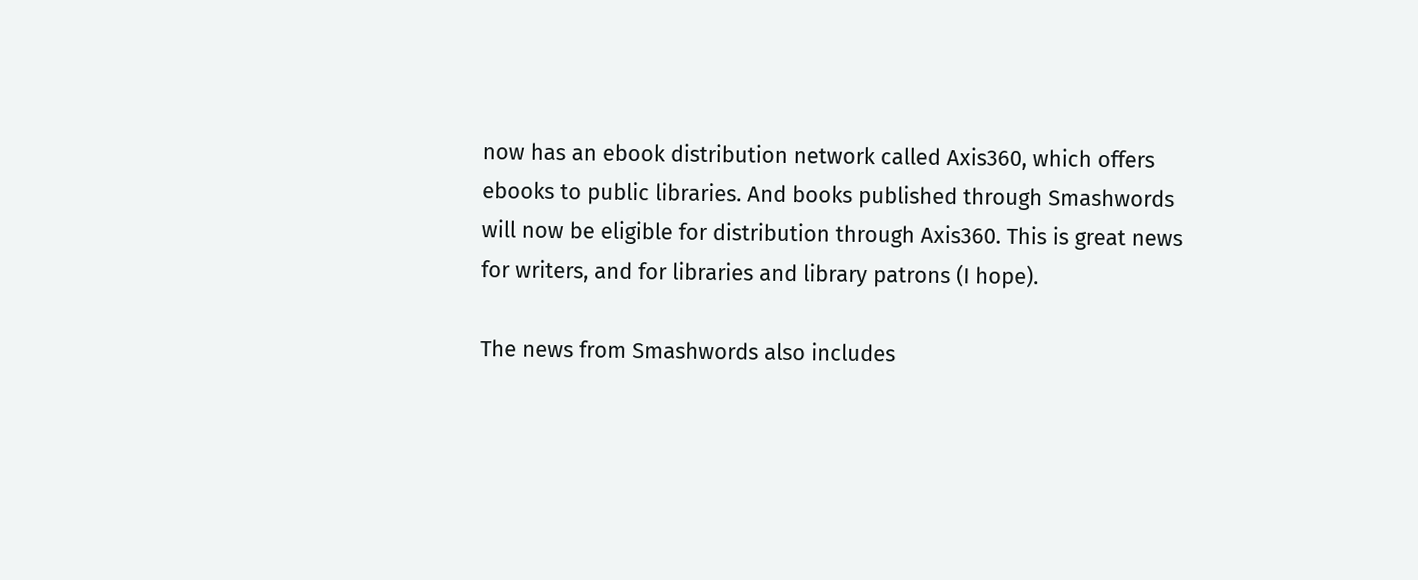now has an ebook distribution network called Axis360, which offers ebooks to public libraries. And books published through Smashwords will now be eligible for distribution through Axis360. This is great news for writers, and for libraries and library patrons (I hope).

The news from Smashwords also includes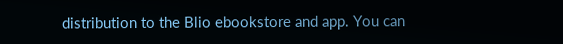distribution to the Blio ebookstore and app. You can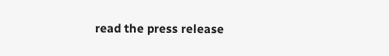read the press release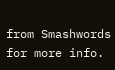from Smashwords for more info.